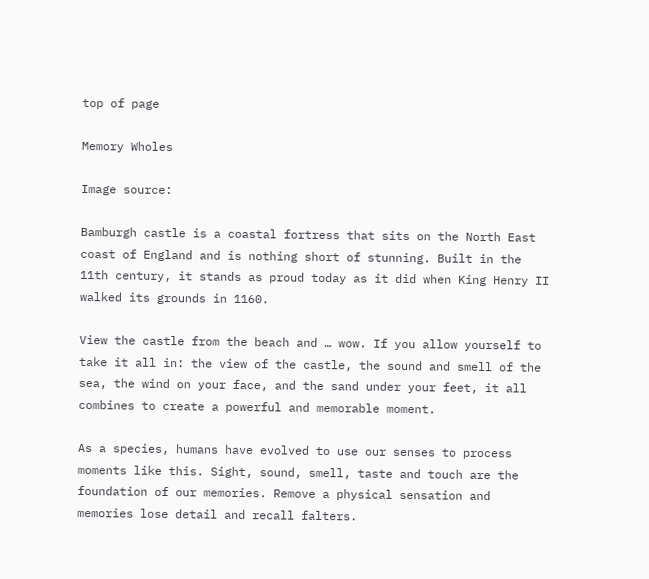top of page

Memory Wholes

Image source:

Bamburgh castle is a coastal fortress that sits on the North East coast of England and is nothing short of stunning. Built in the 11th century, it stands as proud today as it did when King Henry II walked its grounds in 1160.

View the castle from the beach and … wow. If you allow yourself to take it all in: the view of the castle, the sound and smell of the sea, the wind on your face, and the sand under your feet, it all combines to create a powerful and memorable moment.

As a species, humans have evolved to use our senses to process moments like this. Sight, sound, smell, taste and touch are the foundation of our memories. Remove a physical sensation and memories lose detail and recall falters.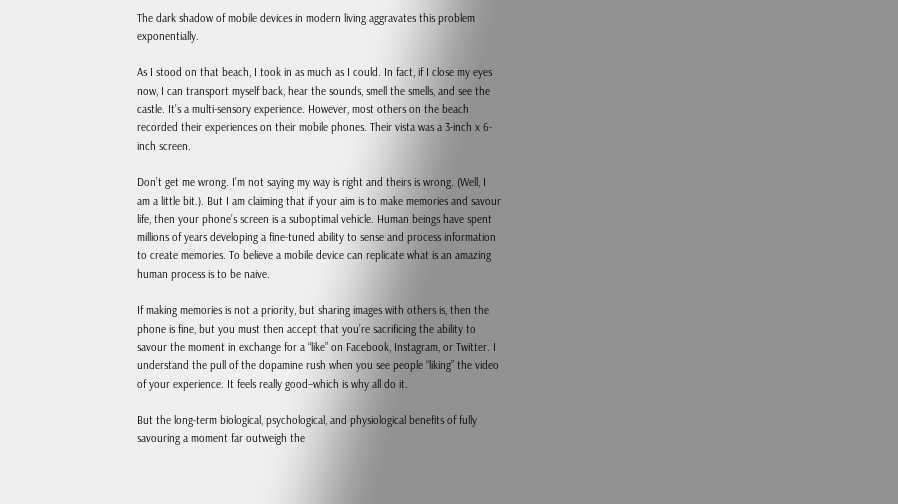The dark shadow of mobile devices in modern living aggravates this problem exponentially.

As I stood on that beach, I took in as much as I could. In fact, if I close my eyes now, I can transport myself back, hear the sounds, smell the smells, and see the castle. It’s a multi-sensory experience. However, most others on the beach recorded their experiences on their mobile phones. Their vista was a 3-inch x 6-inch screen.

Don’t get me wrong. I’m not saying my way is right and theirs is wrong. (Well, I am a little bit.). But I am claiming that if your aim is to make memories and savour life, then your phone’s screen is a suboptimal vehicle. Human beings have spent millions of years developing a fine-tuned ability to sense and process information to create memories. To believe a mobile device can replicate what is an amazing human process is to be naive.

If making memories is not a priority, but sharing images with others is, then the phone is fine, but you must then accept that you’re sacrificing the ability to savour the moment in exchange for a “like” on Facebook, Instagram, or Twitter. I understand the pull of the dopamine rush when you see people “liking” the video of your experience. It feels really good–which is why all do it.

But the long-term biological, psychological, and physiological benefits of fully savouring a moment far outweigh the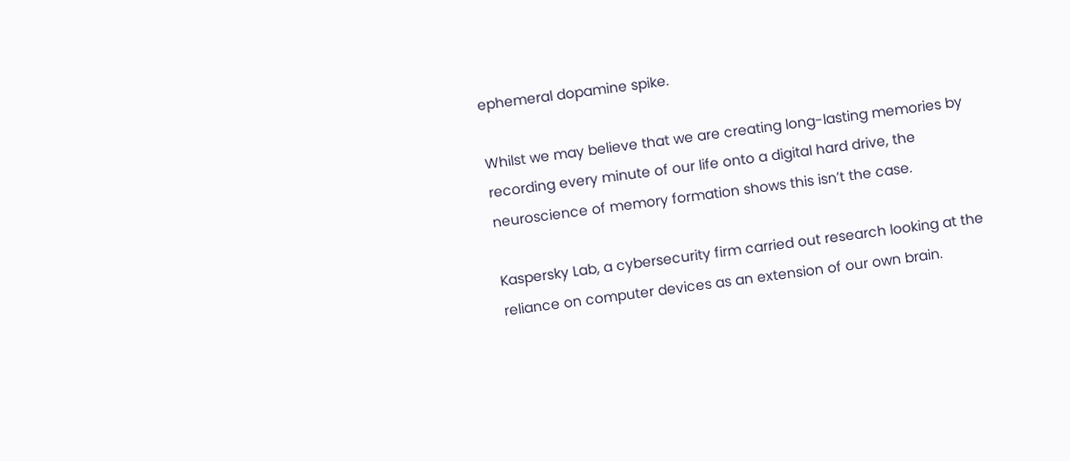ephemeral dopamine spike.

Whilst we may believe that we are creating long-lasting memories by recording every minute of our life onto a digital hard drive, the neuroscience of memory formation shows this isn’t the case.

Kaspersky Lab, a cybersecurity firm carried out research looking at the reliance on computer devices as an extension of our own brain.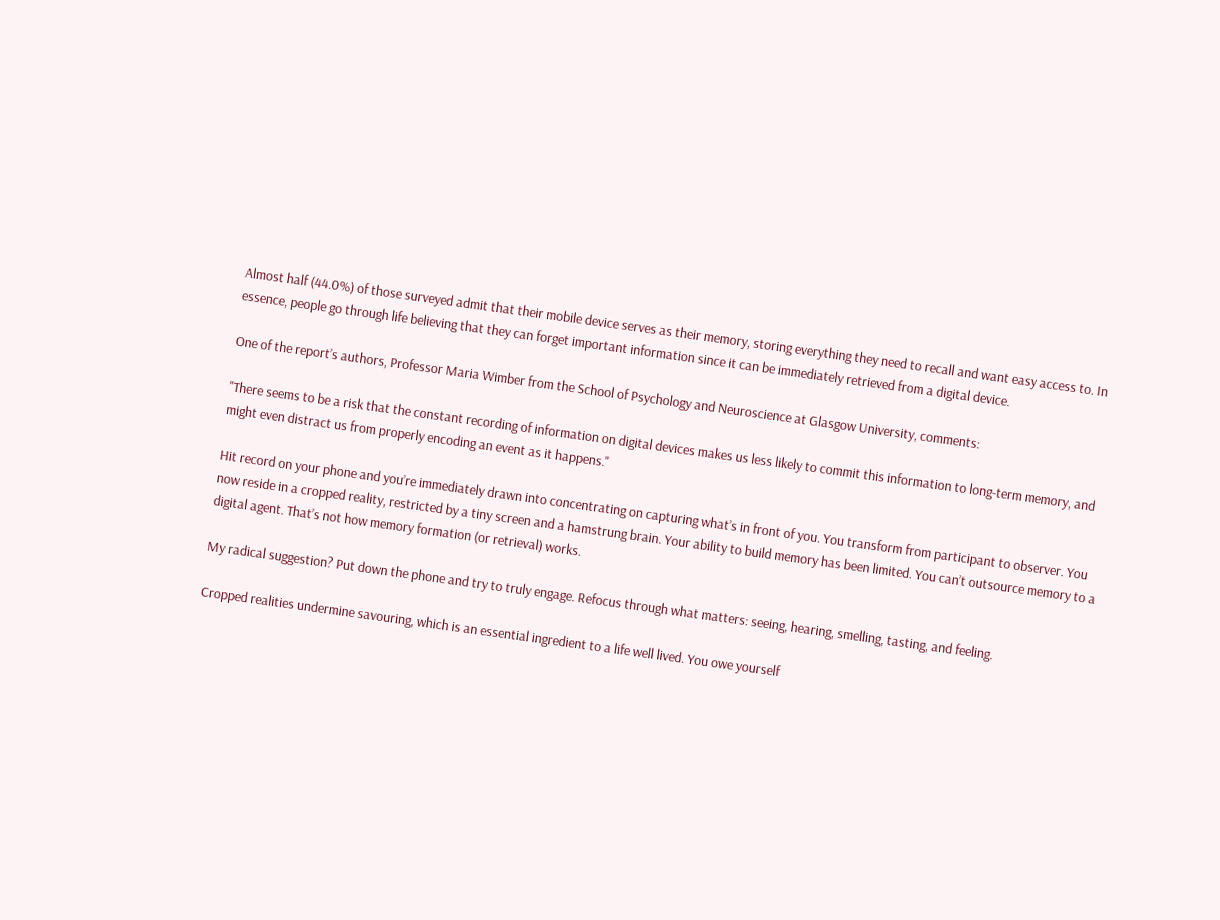Almost half (44.0%) of those surveyed admit that their mobile device serves as their memory, storing everything they need to recall and want easy access to. In essence, people go through life believing that they can forget important information since it can be immediately retrieved from a digital device.

One of the report’s authors, Professor Maria Wimber from the School of Psychology and Neuroscience at Glasgow University, comments:

"There seems to be a risk that the constant recording of information on digital devices makes us less likely to commit this information to long-term memory, and might even distract us from properly encoding an event as it happens."

Hit record on your phone and you’re immediately drawn into concentrating on capturing what’s in front of you. You transform from participant to observer. You now reside in a cropped reality, restricted by a tiny screen and a hamstrung brain. Your ability to build memory has been limited. You can’t outsource memory to a digital agent. That’s not how memory formation (or retrieval) works.

My radical suggestion? Put down the phone and try to truly engage. Refocus through what matters: seeing, hearing, smelling, tasting, and feeling.

Cropped realities undermine savouring, which is an essential ingredient to a life well lived. You owe yourself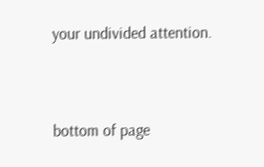your undivided attention.


bottom of page